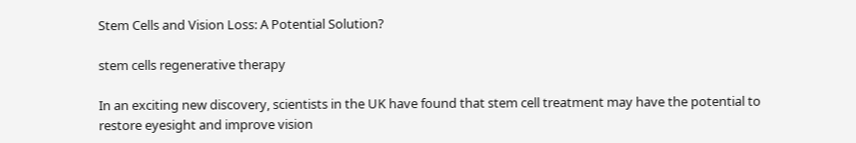Stem Cells and Vision Loss: A Potential Solution?

stem cells regenerative therapy

In an exciting new discovery, scientists in the UK have found that stem cell treatment may have the potential to restore eyesight and improve vision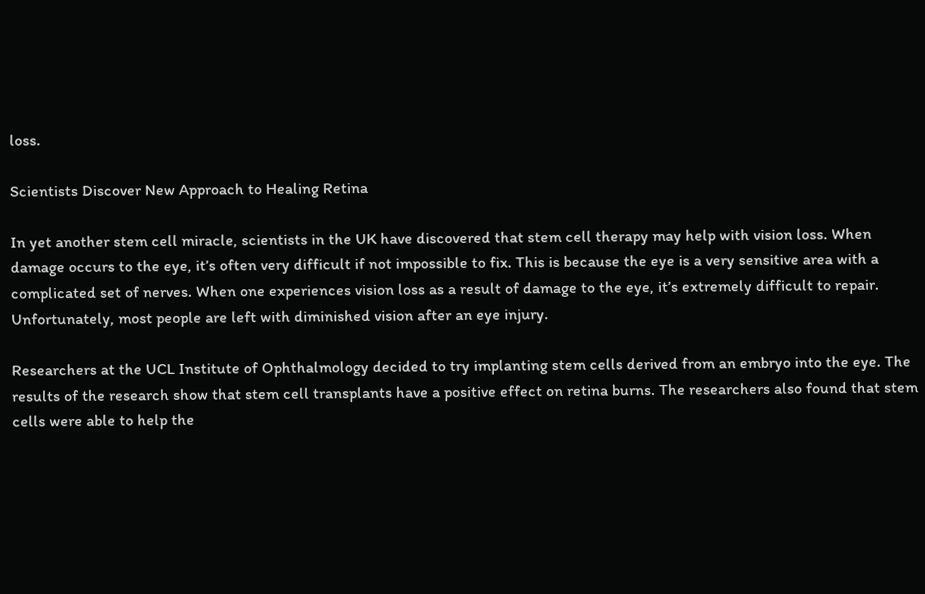loss.

Scientists Discover New Approach to Healing Retina

In yet another stem cell miracle, scientists in the UK have discovered that stem cell therapy may help with vision loss. When damage occurs to the eye, it’s often very difficult if not impossible to fix. This is because the eye is a very sensitive area with a complicated set of nerves. When one experiences vision loss as a result of damage to the eye, it’s extremely difficult to repair. Unfortunately, most people are left with diminished vision after an eye injury.

Researchers at the UCL Institute of Ophthalmology decided to try implanting stem cells derived from an embryo into the eye. The results of the research show that stem cell transplants have a positive effect on retina burns. The researchers also found that stem cells were able to help the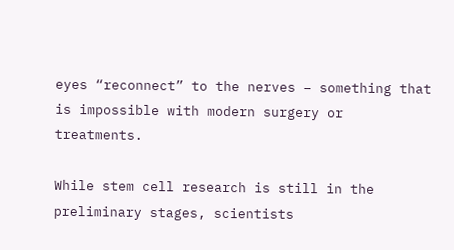eyes “reconnect” to the nerves – something that is impossible with modern surgery or treatments.

While stem cell research is still in the preliminary stages, scientists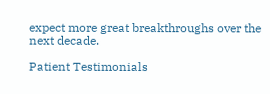expect more great breakthroughs over the next decade.

Patient Testimonials